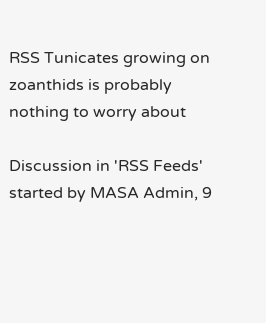RSS Tunicates growing on zoanthids is probably nothing to worry about

Discussion in 'RSS Feeds' started by MASA Admin, 9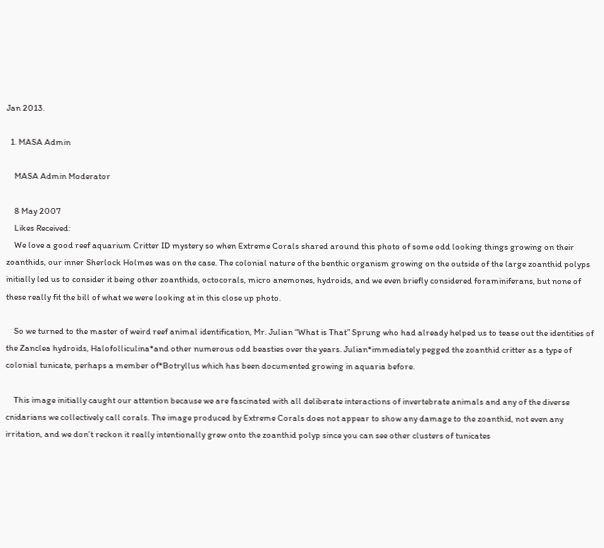Jan 2013.

  1. MASA Admin

    MASA Admin Moderator

    8 May 2007
    Likes Received:
    We love a good reef aquarium Critter ID mystery so when Extreme Corals shared around this photo of some odd looking things growing on their zoanthids, our inner Sherlock Holmes was on the case. The colonial nature of the benthic organism growing on the outside of the large zoanthid polyps initially led us to consider it being other zoanthids, octocorals, micro anemones, hydroids, and we even briefly considered foraminiferans, but none of these really fit the bill of what we were looking at in this close up photo.

    So we turned to the master of weird reef animal identification, Mr. Julian “What is That” Sprung who had already helped us to tease out the identities of the Zanclea hydroids, Halofolliculina*and other numerous odd beasties over the years. Julian*immediately pegged the zoanthid critter as a type of colonial tunicate, perhaps a member of*Botryllus which has been documented growing in aquaria before.

    This image initially caught our attention because we are fascinated with all deliberate interactions of invertebrate animals and any of the diverse cnidarians we collectively call corals. The image produced by Extreme Corals does not appear to show any damage to the zoanthid, not even any irritation, and we don’t reckon it really intentionally grew onto the zoanthid polyp since you can see other clusters of tunicates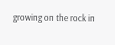growing on the rock in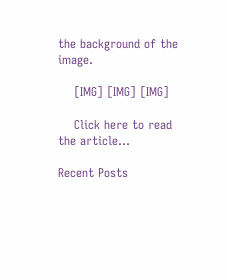the background of the image.

    [IMG] [IMG] [IMG]

    Click here to read the article...

Recent Posts